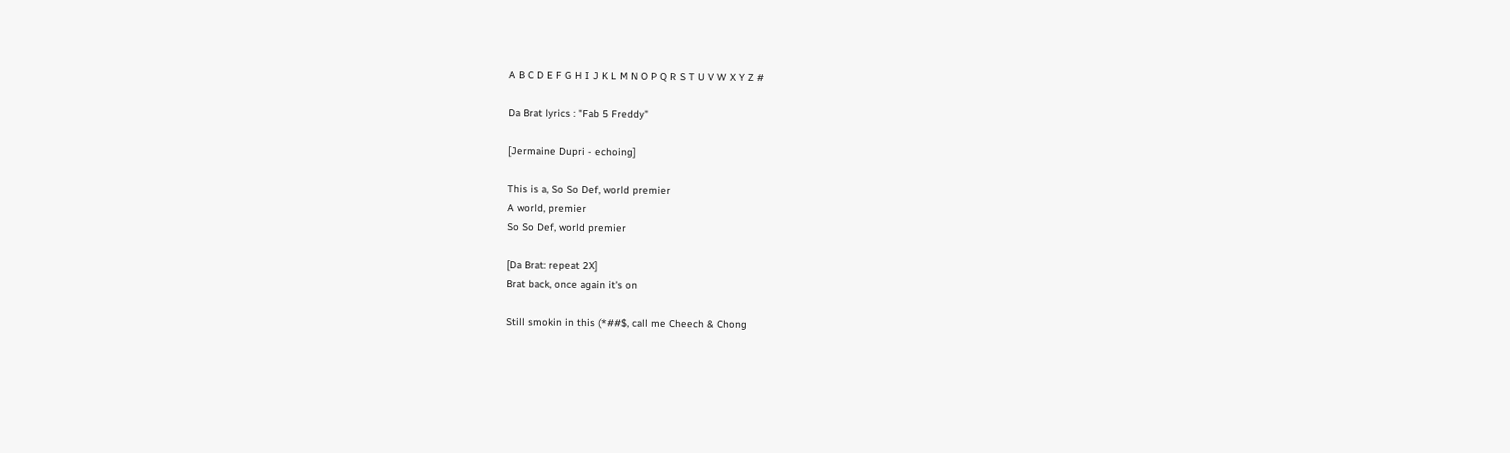A B C D E F G H I J K L M N O P Q R S T U V W X Y Z #

Da Brat lyrics : "Fab 5 Freddy"

[Jermaine Dupri - echoing]

This is a, So So Def, world premier
A world, premier
So So Def, world premier

[Da Brat: repeat 2X]
Brat back, once again it's on

Still smokin in this (*##$, call me Cheech & Chong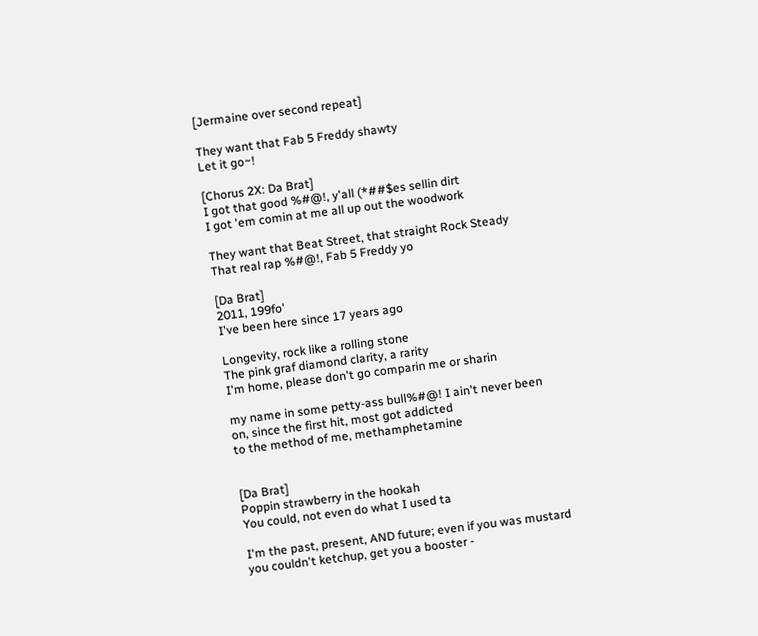[Jermaine over second repeat]

They want that Fab 5 Freddy shawty
Let it go~!

[Chorus 2X: Da Brat]
I got that good %#@!, y'all (*##$es sellin dirt
I got 'em comin at me all up out the woodwork

They want that Beat Street, that straight Rock Steady
That real rap %#@!, Fab 5 Freddy yo

[Da Brat]
2011, 199fo'
I've been here since 17 years ago

Longevity, rock like a rolling stone
The pink graf diamond clarity, a rarity
I'm home, please don't go comparin me or sharin

my name in some petty-ass bull%#@! I ain't never been
on, since the first hit, most got addicted
to the method of me, methamphetamine


[Da Brat]
Poppin strawberry in the hookah
You could, not even do what I used ta

I'm the past, present, AND future; even if you was mustard
you couldn't ketchup, get you a booster -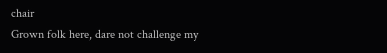chair
Grown folk here, dare not challenge my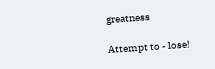greatness

Attempt to - lose!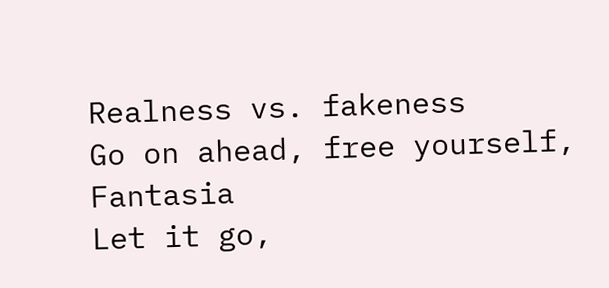Realness vs. fakeness
Go on ahead, free yourself, Fantasia
Let it go,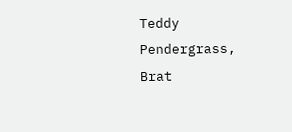Teddy Pendergrass, Brat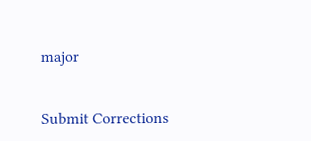major


Submit Corrections